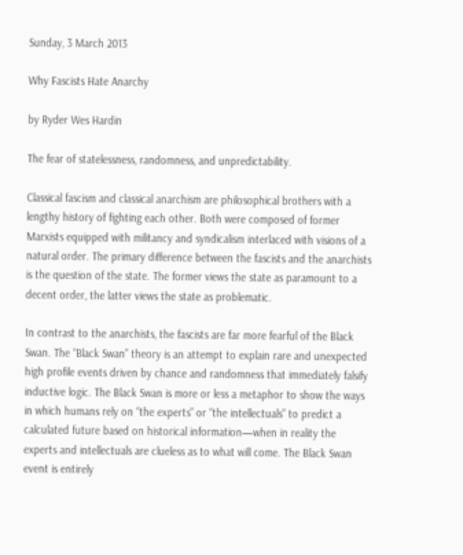Sunday, 3 March 2013

Why Fascists Hate Anarchy

by Ryder Wes Hardin

The fear of statelessness, randomness, and unpredictability.

Classical fascism and classical anarchism are philosophical brothers with a lengthy history of fighting each other. Both were composed of former Marxists equipped with militancy and syndicalism interlaced with visions of a natural order. The primary difference between the fascists and the anarchists is the question of the state. The former views the state as paramount to a decent order, the latter views the state as problematic.

In contrast to the anarchists, the fascists are far more fearful of the Black Swan. The “Black Swan” theory is an attempt to explain rare and unexpected high profile events driven by chance and randomness that immediately falsify inductive logic. The Black Swan is more or less a metaphor to show the ways in which humans rely on “the experts” or “the intellectuals” to predict a calculated future based on historical information—when in reality the experts and intellectuals are clueless as to what will come. The Black Swan event is entirely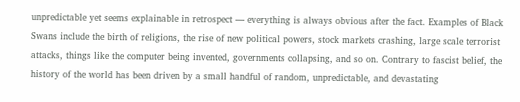unpredictable yet seems explainable in retrospect — everything is always obvious after the fact. Examples of Black Swans include the birth of religions, the rise of new political powers, stock markets crashing, large scale terrorist attacks, things like the computer being invented, governments collapsing, and so on. Contrary to fascist belief, the history of the world has been driven by a small handful of random, unpredictable, and devastating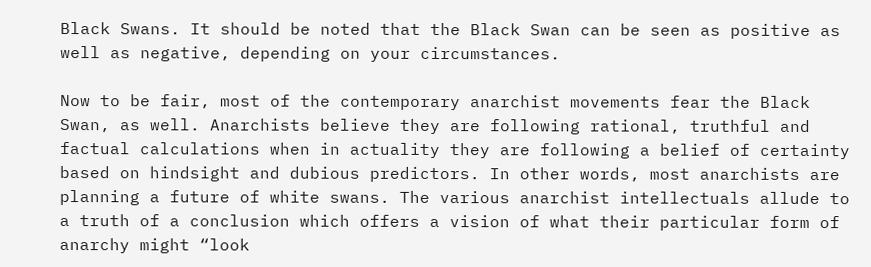Black Swans. It should be noted that the Black Swan can be seen as positive as well as negative, depending on your circumstances.

Now to be fair, most of the contemporary anarchist movements fear the Black Swan, as well. Anarchists believe they are following rational, truthful and factual calculations when in actuality they are following a belief of certainty based on hindsight and dubious predictors. In other words, most anarchists are planning a future of white swans. The various anarchist intellectuals allude to a truth of a conclusion which offers a vision of what their particular form of anarchy might “look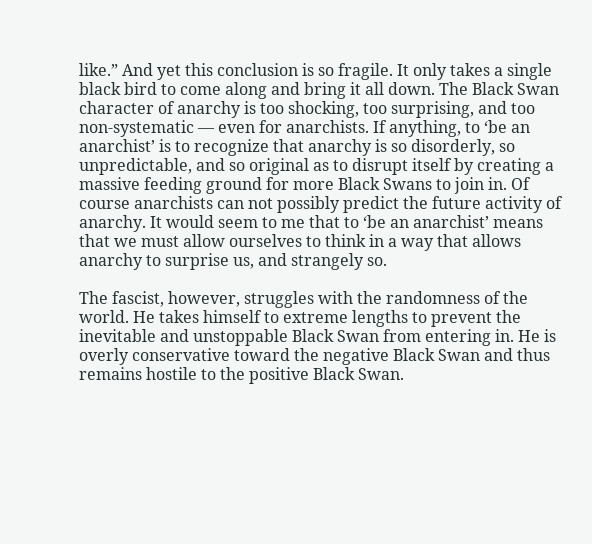like.” And yet this conclusion is so fragile. It only takes a single black bird to come along and bring it all down. The Black Swan character of anarchy is too shocking, too surprising, and too non-systematic — even for anarchists. If anything, to ‘be an anarchist’ is to recognize that anarchy is so disorderly, so unpredictable, and so original as to disrupt itself by creating a massive feeding ground for more Black Swans to join in. Of course anarchists can not possibly predict the future activity of anarchy. It would seem to me that to ‘be an anarchist’ means that we must allow ourselves to think in a way that allows anarchy to surprise us, and strangely so.

The fascist, however, struggles with the randomness of the world. He takes himself to extreme lengths to prevent the inevitable and unstoppable Black Swan from entering in. He is overly conservative toward the negative Black Swan and thus remains hostile to the positive Black Swan.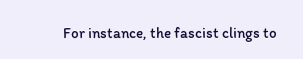For instance, the fascist clings to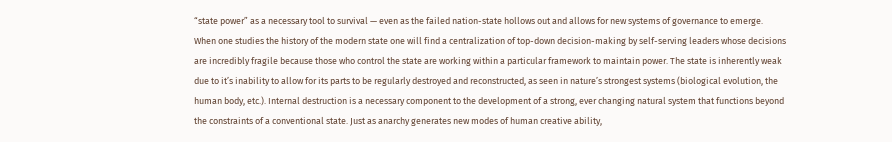“state power” as a necessary tool to survival — even as the failed nation-state hollows out and allows for new systems of governance to emerge.
When one studies the history of the modern state one will find a centralization of top-down decision-making by self-serving leaders whose decisions are incredibly fragile because those who control the state are working within a particular framework to maintain power. The state is inherently weak due to it’s inability to allow for its parts to be regularly destroyed and reconstructed, as seen in nature’s strongest systems (biological evolution, the human body, etc.). Internal destruction is a necessary component to the development of a strong, ever changing natural system that functions beyond the constraints of a conventional state. Just as anarchy generates new modes of human creative ability,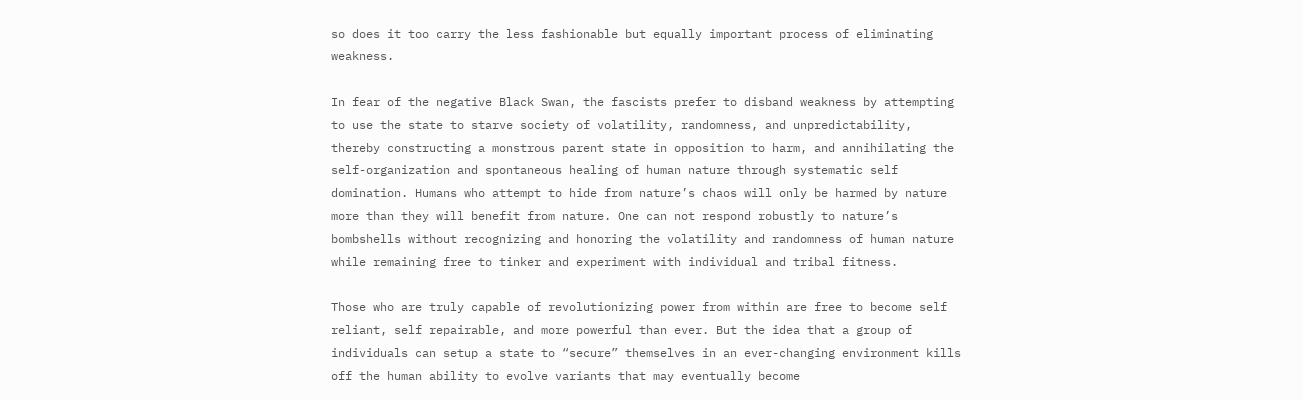so does it too carry the less fashionable but equally important process of eliminating weakness.

In fear of the negative Black Swan, the fascists prefer to disband weakness by attempting to use the state to starve society of volatility, randomness, and unpredictability, thereby constructing a monstrous parent state in opposition to harm, and annihilating the self-organization and spontaneous healing of human nature through systematic self domination. Humans who attempt to hide from nature’s chaos will only be harmed by nature more than they will benefit from nature. One can not respond robustly to nature’s bombshells without recognizing and honoring the volatility and randomness of human nature while remaining free to tinker and experiment with individual and tribal fitness.

Those who are truly capable of revolutionizing power from within are free to become self reliant, self repairable, and more powerful than ever. But the idea that a group of individuals can setup a state to “secure” themselves in an ever-changing environment kills off the human ability to evolve variants that may eventually become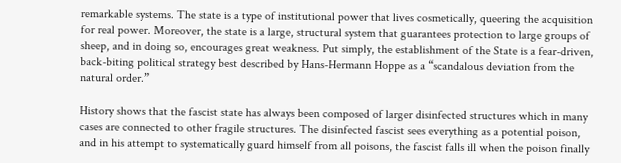remarkable systems. The state is a type of institutional power that lives cosmetically, queering the acquisition for real power. Moreover, the state is a large, structural system that guarantees protection to large groups of sheep, and in doing so, encourages great weakness. Put simply, the establishment of the State is a fear-driven, back-biting political strategy best described by Hans-Hermann Hoppe as a “scandalous deviation from the natural order.”

History shows that the fascist state has always been composed of larger disinfected structures which in many cases are connected to other fragile structures. The disinfected fascist sees everything as a potential poison, and in his attempt to systematically guard himself from all poisons, the fascist falls ill when the poison finally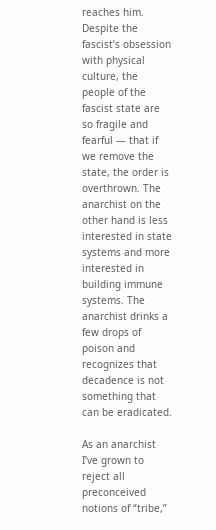reaches him. Despite the fascist’s obsession with physical culture, the people of the fascist state are so fragile and fearful — that if we remove the state, the order is overthrown. The anarchist on the other hand is less interested in state systems and more interested in building immune systems. The anarchist drinks a few drops of poison and recognizes that decadence is not something that can be eradicated.

As an anarchist I’ve grown to reject all preconceived notions of “tribe,”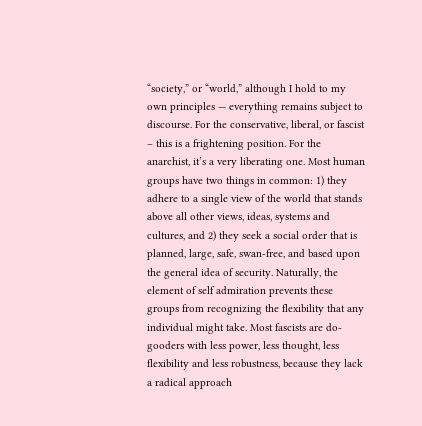“society,” or “world,” although I hold to my own principles — everything remains subject to discourse. For the conservative, liberal, or fascist – this is a frightening position. For the anarchist, it’s a very liberating one. Most human groups have two things in common: 1) they adhere to a single view of the world that stands above all other views, ideas, systems and cultures, and 2) they seek a social order that is planned, large, safe, swan-free, and based upon the general idea of security. Naturally, the element of self admiration prevents these groups from recognizing the flexibility that any individual might take. Most fascists are do-gooders with less power, less thought, less flexibility and less robustness, because they lack a radical approach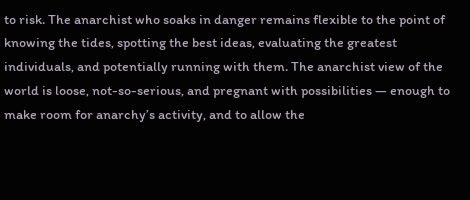to risk. The anarchist who soaks in danger remains flexible to the point of knowing the tides, spotting the best ideas, evaluating the greatest individuals, and potentially running with them. The anarchist view of the world is loose, not-so-serious, and pregnant with possibilities — enough to make room for anarchy’s activity, and to allow the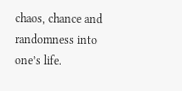chaos, chance and randomness into one’s life.